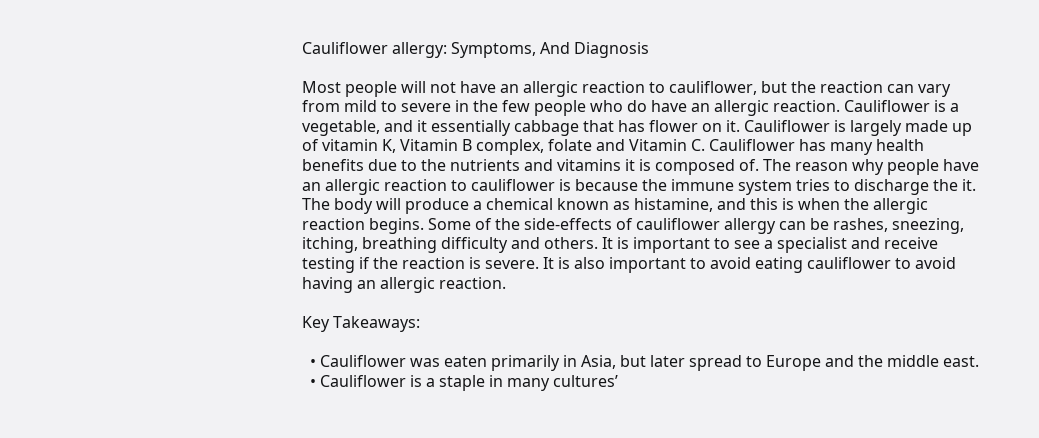Cauliflower allergy: Symptoms, And Diagnosis

Most people will not have an allergic reaction to cauliflower, but the reaction can vary from mild to severe in the few people who do have an allergic reaction. Cauliflower is a vegetable, and it essentially cabbage that has flower on it. Cauliflower is largely made up of vitamin K, Vitamin B complex, folate and Vitamin C. Cauliflower has many health benefits due to the nutrients and vitamins it is composed of. The reason why people have an allergic reaction to cauliflower is because the immune system tries to discharge the it. The body will produce a chemical known as histamine, and this is when the allergic reaction begins. Some of the side-effects of cauliflower allergy can be rashes, sneezing, itching, breathing difficulty and others. It is important to see a specialist and receive testing if the reaction is severe. It is also important to avoid eating cauliflower to avoid having an allergic reaction.

Key Takeaways:

  • Cauliflower was eaten primarily in Asia, but later spread to Europe and the middle east.
  • Cauliflower is a staple in many cultures’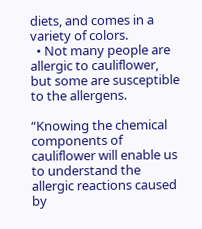diets, and comes in a variety of colors.
  • Not many people are allergic to cauliflower, but some are susceptible to the allergens.

“Knowing the chemical components of cauliflower will enable us to understand the allergic reactions caused by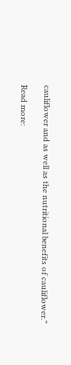cauliflower and as well as the nutritional benefits of cauliflower.”

Read more: